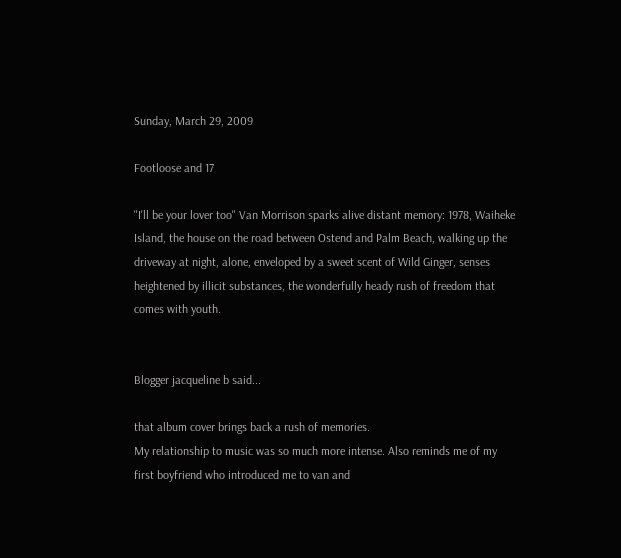Sunday, March 29, 2009

Footloose and 17

"I'll be your lover too" Van Morrison sparks alive distant memory: 1978, Waiheke Island, the house on the road between Ostend and Palm Beach, walking up the driveway at night, alone, enveloped by a sweet scent of Wild Ginger, senses heightened by illicit substances, the wonderfully heady rush of freedom that comes with youth.


Blogger jacqueline b said...

that album cover brings back a rush of memories.
My relationship to music was so much more intense. Also reminds me of my first boyfriend who introduced me to van and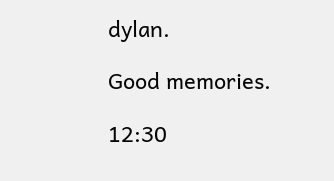dylan.

Good memories.

12:30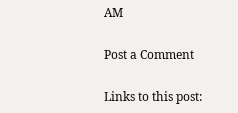AM

Post a Comment

Links to this post: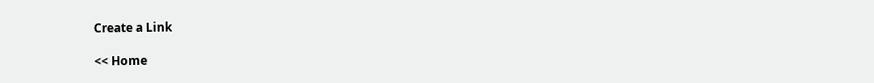Create a Link

<< Home